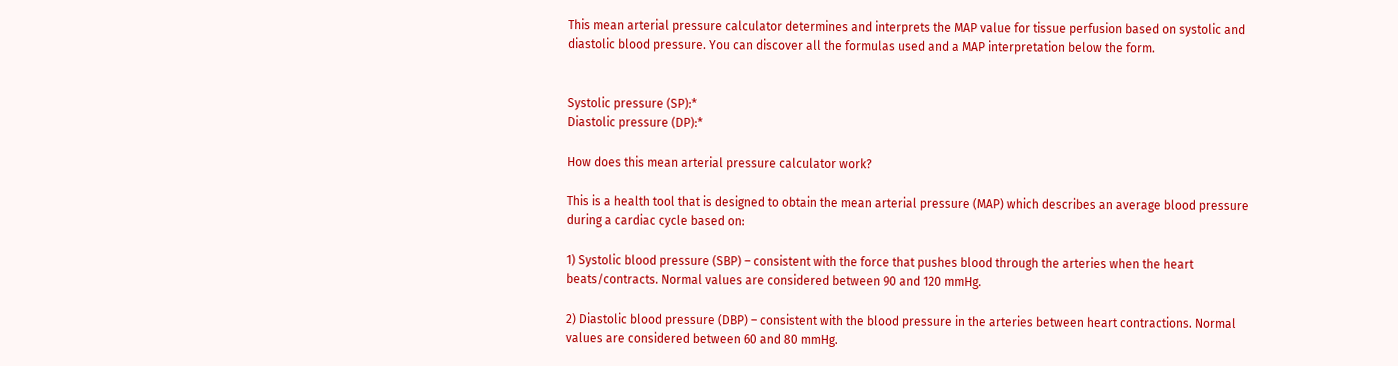This mean arterial pressure calculator determines and interprets the MAP value for tissue perfusion based on systolic and diastolic blood pressure. You can discover all the formulas used and a MAP interpretation below the form.


Systolic pressure (SP):*
Diastolic pressure (DP):*

How does this mean arterial pressure calculator work?

This is a health tool that is designed to obtain the mean arterial pressure (MAP) which describes an average blood pressure during a cardiac cycle based on:

1) Systolic blood pressure (SBP) – consistent with the force that pushes blood through the arteries when the heart beats/contracts. Normal values are considered between 90 and 120 mmHg.

2) Diastolic blood pressure (DBP) – consistent with the blood pressure in the arteries between heart contractions. Normal values are considered between 60 and 80 mmHg.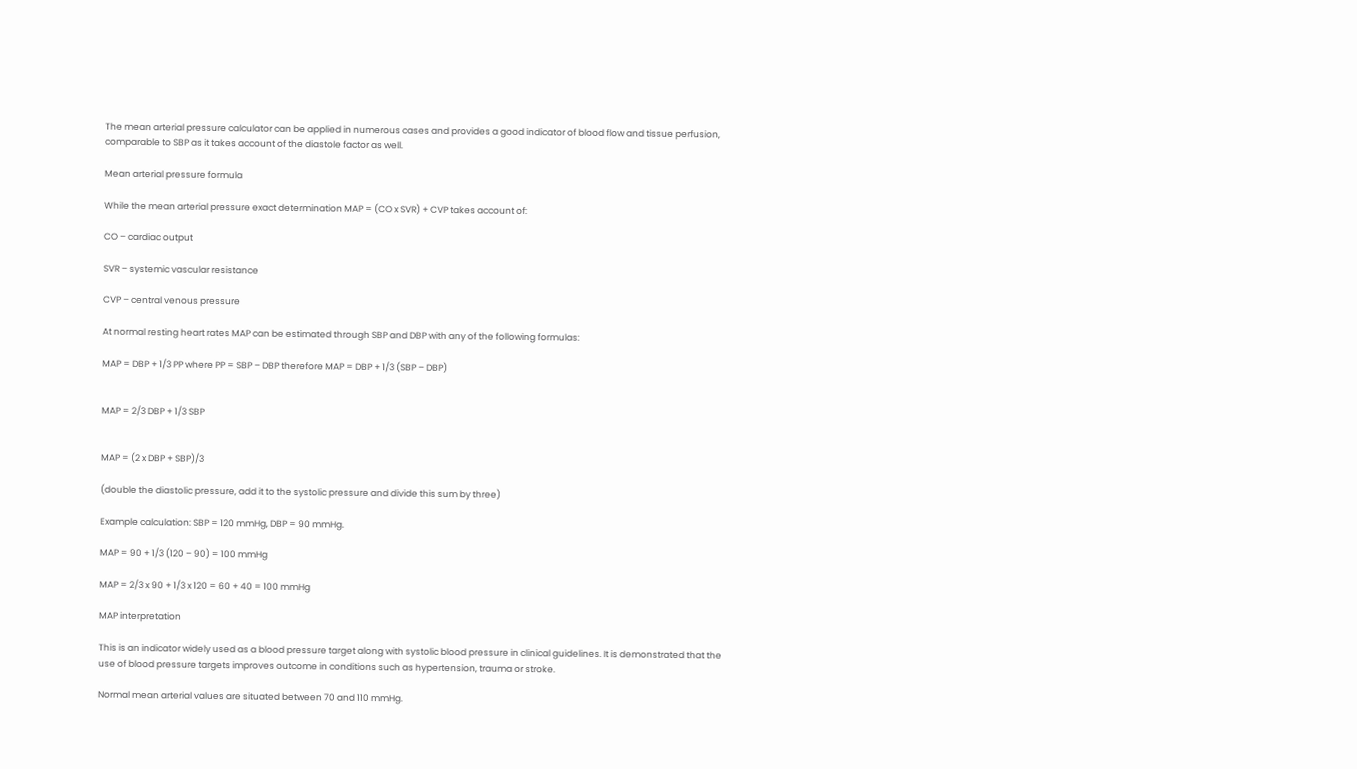The mean arterial pressure calculator can be applied in numerous cases and provides a good indicator of blood flow and tissue perfusion, comparable to SBP as it takes account of the diastole factor as well.

Mean arterial pressure formula

While the mean arterial pressure exact determination MAP = (CO x SVR) + CVP takes account of:

CO – cardiac output

SVR – systemic vascular resistance

CVP – central venous pressure

At normal resting heart rates MAP can be estimated through SBP and DBP with any of the following formulas:

MAP = DBP + 1/3 PP where PP = SBP – DBP therefore MAP = DBP + 1/3 (SBP – DBP)


MAP = 2/3 DBP + 1/3 SBP


MAP = (2 x DBP + SBP)/3

(double the diastolic pressure, add it to the systolic pressure and divide this sum by three)

Example calculation: SBP = 120 mmHg, DBP = 90 mmHg.

MAP = 90 + 1/3 (120 – 90) = 100 mmHg

MAP = 2/3 x 90 + 1/3 x 120 = 60 + 40 = 100 mmHg

MAP interpretation

This is an indicator widely used as a blood pressure target along with systolic blood pressure in clinical guidelines. It is demonstrated that the use of blood pressure targets improves outcome in conditions such as hypertension, trauma or stroke.

Normal mean arterial values are situated between 70 and 110 mmHg.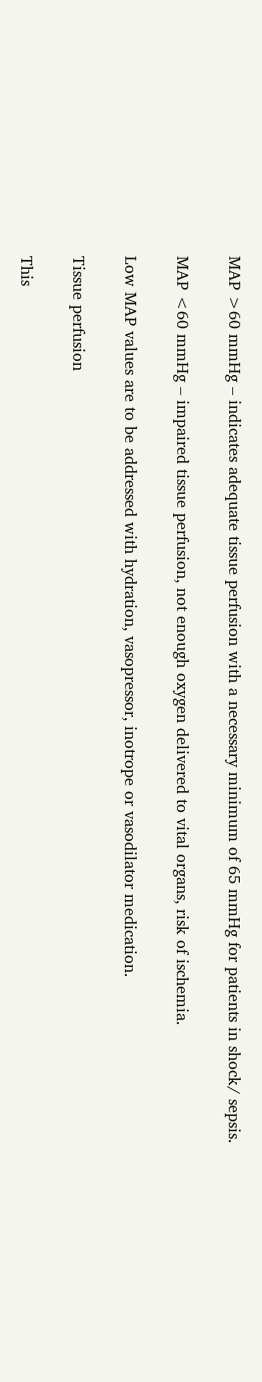MAP >60 mmHg – indicates adequate tissue perfusion with a necessary minimum of 65 mmHg for patients in shock/ sepsis.

MAP <60 mmHg – impaired tissue perfusion, not enough oxygen delivered to vital organs, risk of ischemia.

Low MAP values are to be addressed with hydration, vasopressor, inotrope or vasodilator medication.

Tissue perfusion

This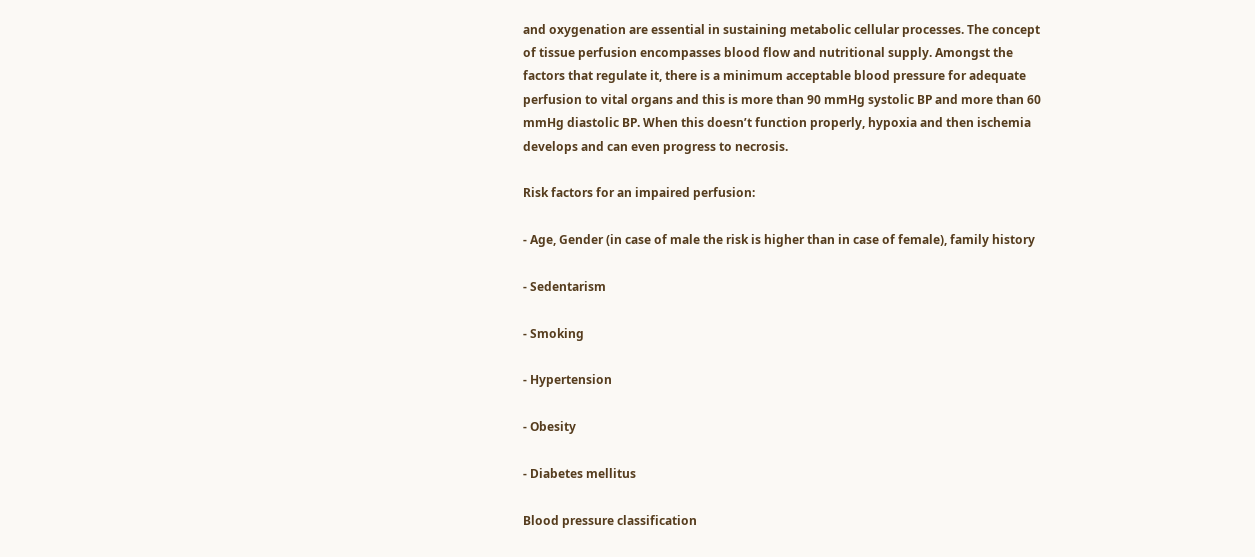and oxygenation are essential in sustaining metabolic cellular processes. The concept of tissue perfusion encompasses blood flow and nutritional supply. Amongst the factors that regulate it, there is a minimum acceptable blood pressure for adequate perfusion to vital organs and this is more than 90 mmHg systolic BP and more than 60 mmHg diastolic BP. When this doesn’t function properly, hypoxia and then ischemia develops and can even progress to necrosis.

Risk factors for an impaired perfusion:

- Age, Gender (in case of male the risk is higher than in case of female), family history

- Sedentarism

- Smoking

- Hypertension

- Obesity

- Diabetes mellitus

Blood pressure classification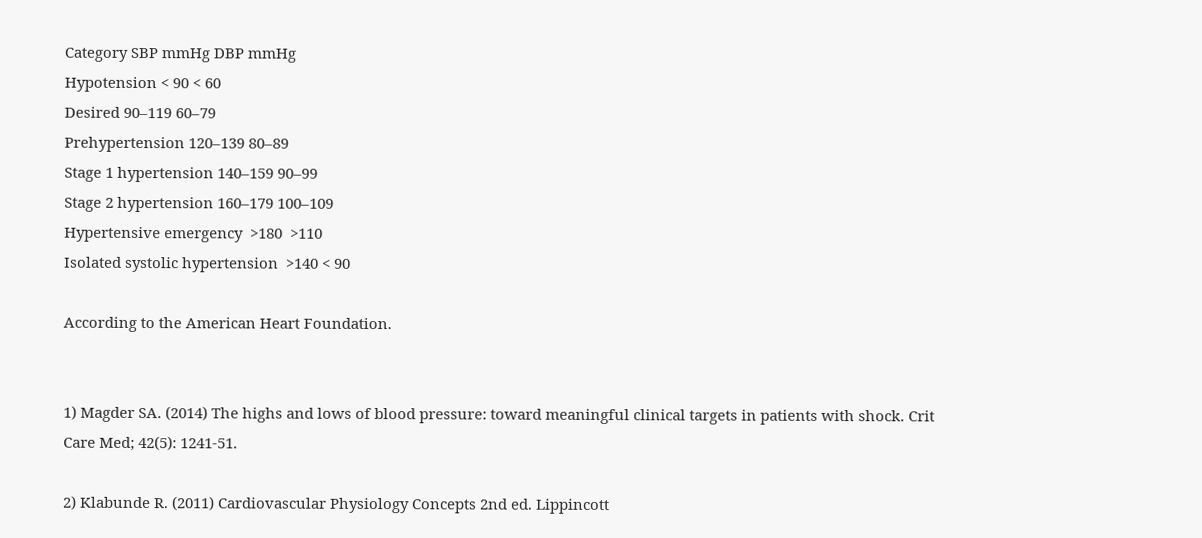Category SBP mmHg DBP mmHg
Hypotension < 90 < 60
Desired 90–119 60–79
Prehypertension 120–139 80–89
Stage 1 hypertension 140–159 90–99
Stage 2 hypertension 160–179 100–109
Hypertensive emergency  >180  >110
Isolated systolic hypertension  >140 < 90

According to the American Heart Foundation.


1) Magder SA. (2014) The highs and lows of blood pressure: toward meaningful clinical targets in patients with shock. Crit Care Med; 42(5): 1241-51.

2) Klabunde R. (2011) Cardiovascular Physiology Concepts 2nd ed. Lippincott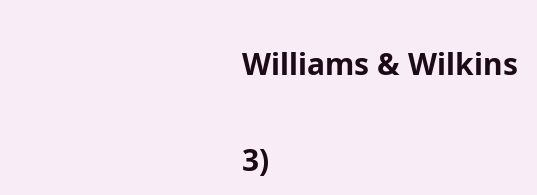Williams & Wilkins

3)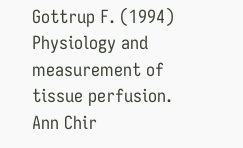Gottrup F. (1994) Physiology and measurement of tissue perfusion. Ann Chir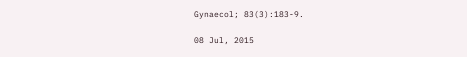Gynaecol; 83(3):183-9.

08 Jul, 2015